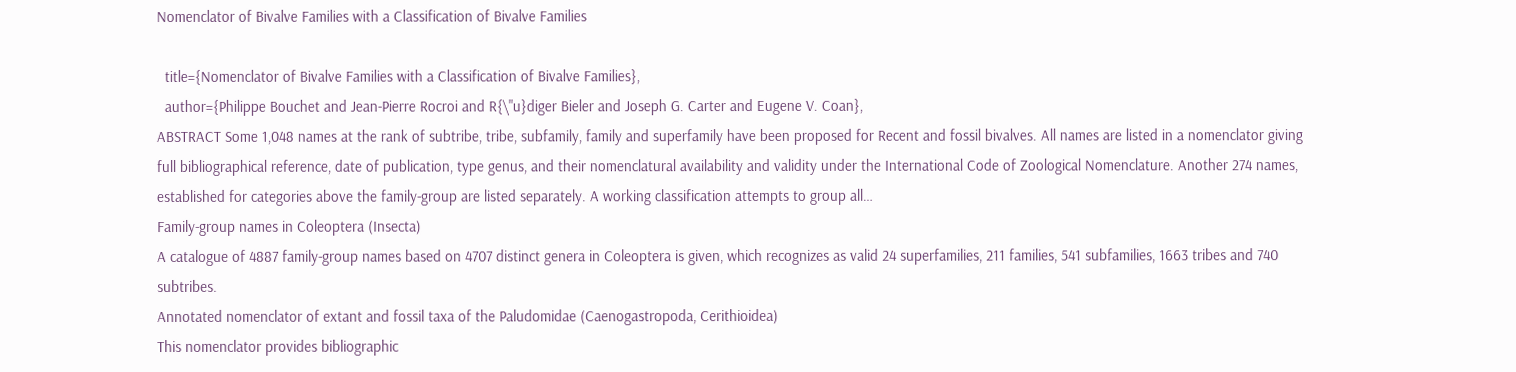Nomenclator of Bivalve Families with a Classification of Bivalve Families

  title={Nomenclator of Bivalve Families with a Classification of Bivalve Families},
  author={Philippe Bouchet and Jean-Pierre Rocroi and R{\"u}diger Bieler and Joseph G. Carter and Eugene V. Coan},
ABSTRACT Some 1,048 names at the rank of subtribe, tribe, subfamily, family and superfamily have been proposed for Recent and fossil bivalves. All names are listed in a nomenclator giving full bibliographical reference, date of publication, type genus, and their nomenclatural availability and validity under the International Code of Zoological Nomenclature. Another 274 names, established for categories above the family-group are listed separately. A working classification attempts to group all…
Family-group names in Coleoptera (Insecta)
A catalogue of 4887 family-group names based on 4707 distinct genera in Coleoptera is given, which recognizes as valid 24 superfamilies, 211 families, 541 subfamilies, 1663 tribes and 740 subtribes.
Annotated nomenclator of extant and fossil taxa of the Paludomidae (Caenogastropoda, Cerithioidea)
This nomenclator provides bibliographic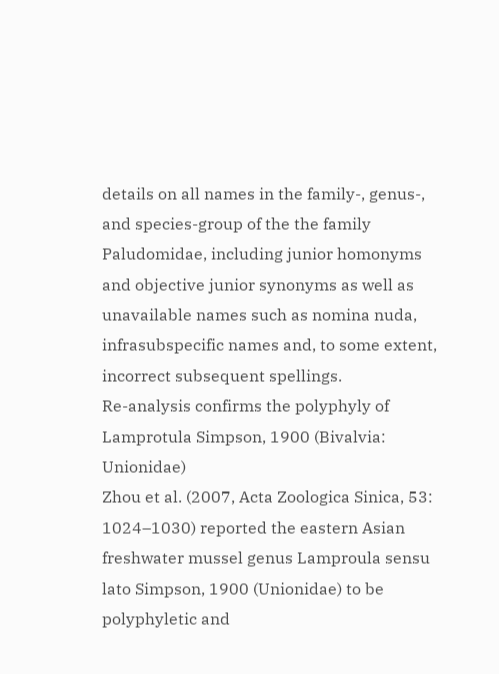details on all names in the family-, genus-, and species-group of the the family Paludomidae, including junior homonyms and objective junior synonyms as well as unavailable names such as nomina nuda, infrasubspecific names and, to some extent, incorrect subsequent spellings.
Re-analysis confirms the polyphyly of Lamprotula Simpson, 1900 (Bivalvia: Unionidae)
Zhou et al. (2007, Acta Zoologica Sinica, 53: 1024–1030) reported the eastern Asian freshwater mussel genus Lamproula sensu lato Simpson, 1900 (Unionidae) to be polyphyletic and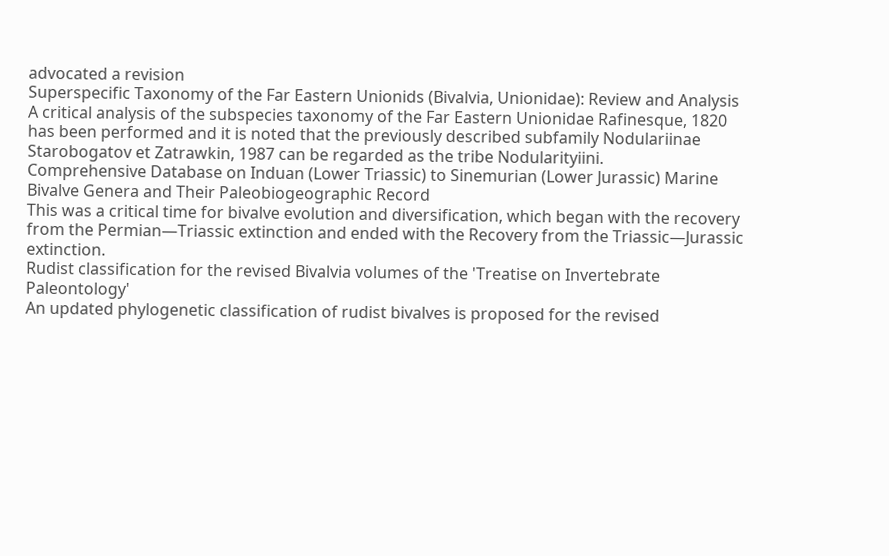advocated a revision
Superspecific Taxonomy of the Far Eastern Unionids (Bivalvia, Unionidae): Review and Analysis
A critical analysis of the subspecies taxonomy of the Far Eastern Unionidae Rafinesque, 1820 has been performed and it is noted that the previously described subfamily Nodulariinae Starobogatov et Zatrawkin, 1987 can be regarded as the tribe Nodularityiini.
Comprehensive Database on Induan (Lower Triassic) to Sinemurian (Lower Jurassic) Marine Bivalve Genera and Their Paleobiogeographic Record
This was a critical time for bivalve evolution and diversification, which began with the recovery from the Permian—Triassic extinction and ended with the Recovery from the Triassic—Jurassic extinction.
Rudist classification for the revised Bivalvia volumes of the 'Treatise on Invertebrate Paleontology'
An updated phylogenetic classification of rudist bivalves is proposed for the revised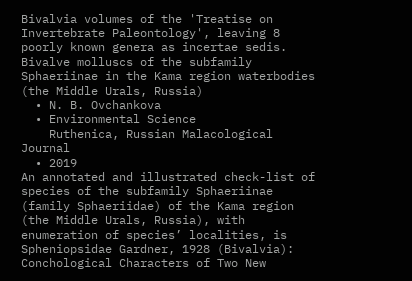Bivalvia volumes of the 'Treatise on Invertebrate Paleontology', leaving 8 poorly known genera as incertae sedis.
Bivalve molluscs of the subfamily Sphaeriinae in the Kama region waterbodies (the Middle Urals, Russia)
  • N. B. Ovchankova
  • Environmental Science
    Ruthenica, Russian Malacological Journal
  • 2019
An annotated and illustrated check-list of species of the subfamily Sphaeriinae (family Sphaeriidae) of the Kama region (the Middle Urals, Russia), with enumeration of species’ localities, is
Spheniopsidae Gardner, 1928 (Bivalvia): Conchological Characters of Two New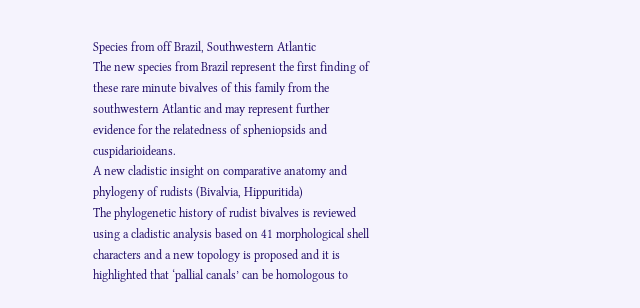Species from off Brazil, Southwestern Atlantic
The new species from Brazil represent the first finding of these rare minute bivalves of this family from the southwestern Atlantic and may represent further evidence for the relatedness of spheniopsids and cuspidarioideans.
A new cladistic insight on comparative anatomy and phylogeny of rudists (Bivalvia, Hippuritida)
The phylogenetic history of rudist bivalves is reviewed using a cladistic analysis based on 41 morphological shell characters and a new topology is proposed and it is highlighted that ‘pallial canals’ can be homologous to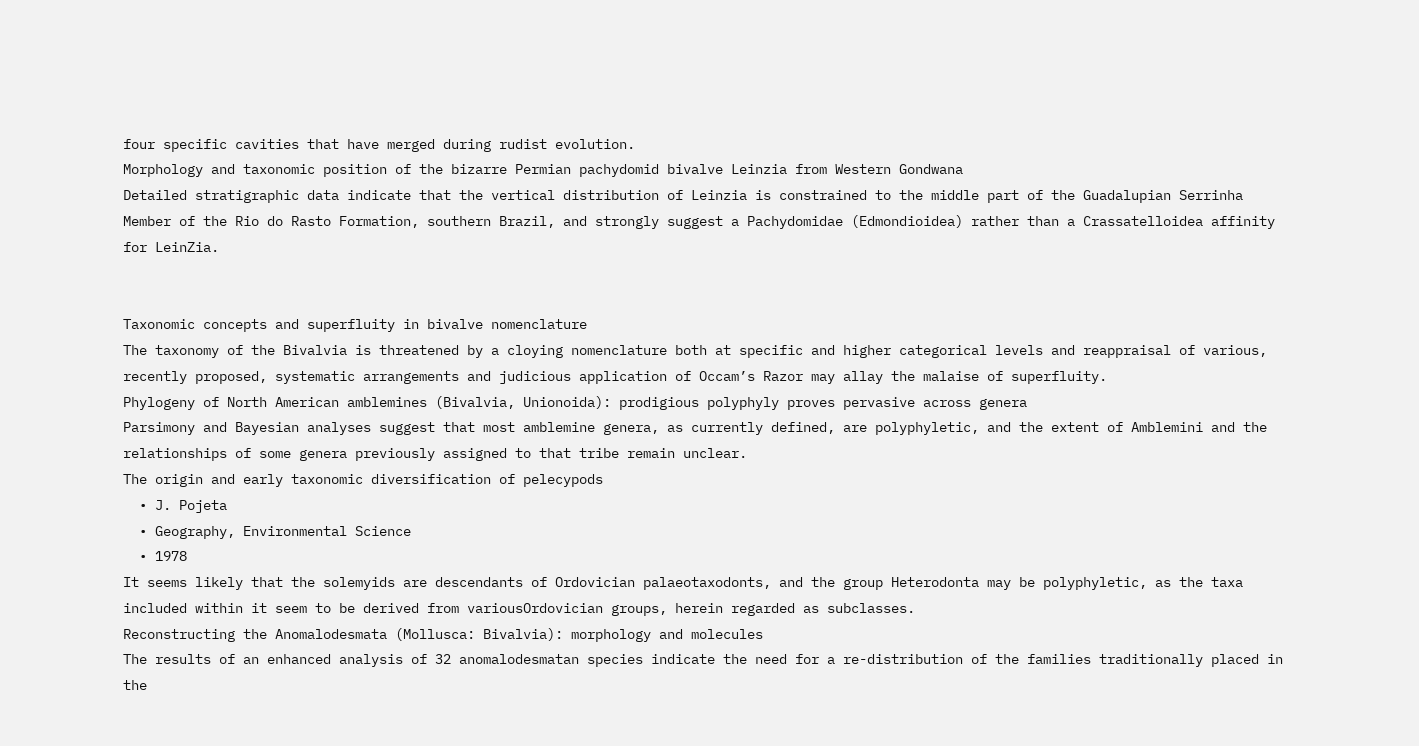four specific cavities that have merged during rudist evolution.
Morphology and taxonomic position of the bizarre Permian pachydomid bivalve Leinzia from Western Gondwana
Detailed stratigraphic data indicate that the vertical distribution of Leinzia is constrained to the middle part of the Guadalupian Serrinha Member of the Rio do Rasto Formation, southern Brazil, and strongly suggest a Pachydomidae (Edmondioidea) rather than a Crassatelloidea affinity for LeinZia.


Taxonomic concepts and superfluity in bivalve nomenclature
The taxonomy of the Bivalvia is threatened by a cloying nomenclature both at specific and higher categorical levels and reappraisal of various, recently proposed, systematic arrangements and judicious application of Occam’s Razor may allay the malaise of superfluity.
Phylogeny of North American amblemines (Bivalvia, Unionoida): prodigious polyphyly proves pervasive across genera
Parsimony and Bayesian analyses suggest that most amblemine genera, as currently defined, are polyphyletic, and the extent of Amblemini and the relationships of some genera previously assigned to that tribe remain unclear.
The origin and early taxonomic diversification of pelecypods
  • J. Pojeta
  • Geography, Environmental Science
  • 1978
It seems likely that the solemyids are descendants of Ordovician palaeotaxodonts, and the group Heterodonta may be polyphyletic, as the taxa included within it seem to be derived from variousOrdovician groups, herein regarded as subclasses.
Reconstructing the Anomalodesmata (Mollusca: Bivalvia): morphology and molecules
The results of an enhanced analysis of 32 anomalodesmatan species indicate the need for a re-distribution of the families traditionally placed in the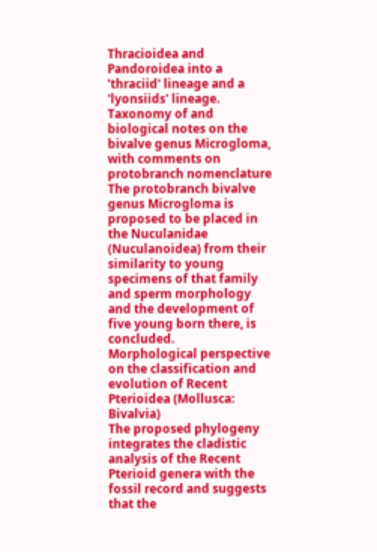Thracioidea and Pandoroidea into a 'thraciid' lineage and a 'lyonsiids' lineage.
Taxonomy of and biological notes on the bivalve genus Microgloma, with comments on protobranch nomenclature
The protobranch bivalve genus Microgloma is proposed to be placed in the Nuculanidae (Nuculanoidea) from their similarity to young specimens of that family and sperm morphology and the development of five young born there, is concluded.
Morphological perspective on the classification and evolution of Recent Pterioidea (Mollusca: Bivalvia)
The proposed phylogeny integrates the cladistic analysis of the Recent Pterioid genera with the fossil record and suggests that the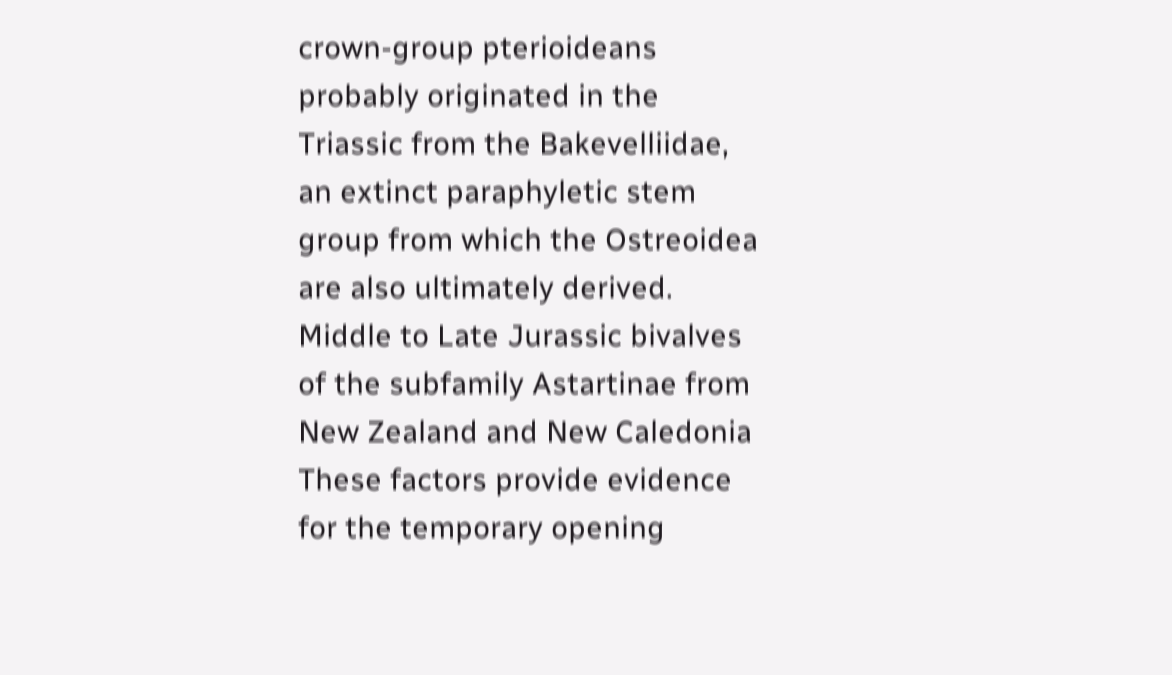crown-group pterioideans probably originated in the Triassic from the Bakevelliidae, an extinct paraphyletic stem group from which the Ostreoidea are also ultimately derived.
Middle to Late Jurassic bivalves of the subfamily Astartinae from New Zealand and New Caledonia
These factors provide evidence for the temporary opening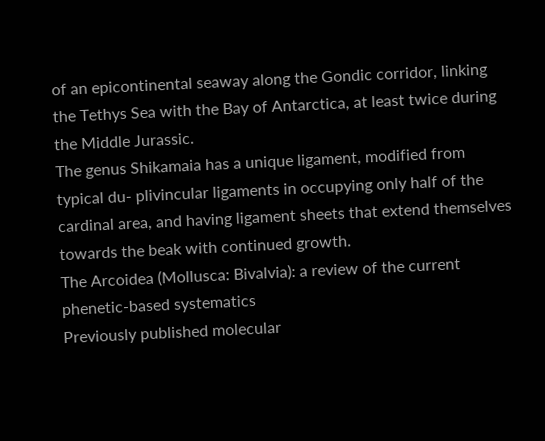of an epicontinental seaway along the Gondic corridor, linking the Tethys Sea with the Bay of Antarctica, at least twice during the Middle Jurassic.
The genus Shikamaia has a unique ligament, modified from typical du- plivincular ligaments in occupying only half of the cardinal area, and having ligament sheets that extend themselves towards the beak with continued growth.
The Arcoidea (Mollusca: Bivalvia): a review of the current phenetic-based systematics
Previously published molecular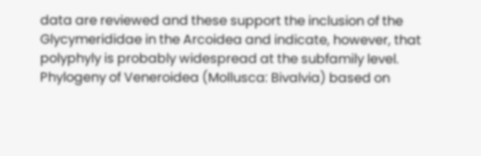data are reviewed and these support the inclusion of the Glycymerididae in the Arcoidea and indicate, however, that polyphyly is probably widespread at the subfamily level.
Phylogeny of Veneroidea (Mollusca: Bivalvia) based on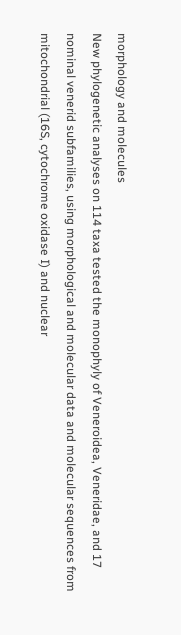morphology and molecules
New phylogenetic analyses on 114 taxa tested the monophyly of Veneroidea, Veneridae, and 17 nominal venerid subfamilies, using morphological and molecular data and molecular sequences from mitochondrial (16S, cytochrome oxidase I) and nuclear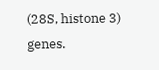(28S, histone 3) genes.